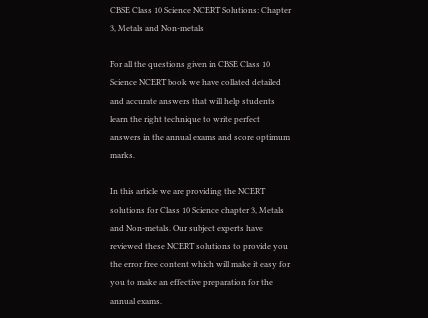CBSE Class 10 Science NCERT Solutions: Chapter 3, Metals and Non-metals

For all the questions given in CBSE Class 10 Science NCERT book we have collated detailed and accurate answers that will help students learn the right technique to write perfect answers in the annual exams and score optimum marks.

In this article we are providing the NCERT solutions for Class 10 Science chapter 3, Metals and Non-metals. Our subject experts have reviewed these NCERT solutions to provide you the error free content which will make it easy for you to make an effective preparation for the annual exams.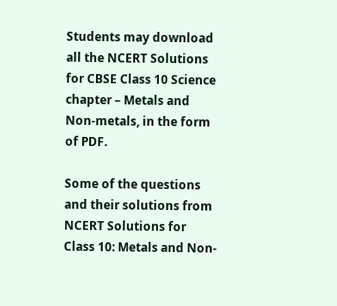Students may download all the NCERT Solutions for CBSE Class 10 Science chapter – Metals and Non-metals, in the form of PDF.

Some of the questions and their solutions from NCERT Solutions for Class 10: Metals and Non-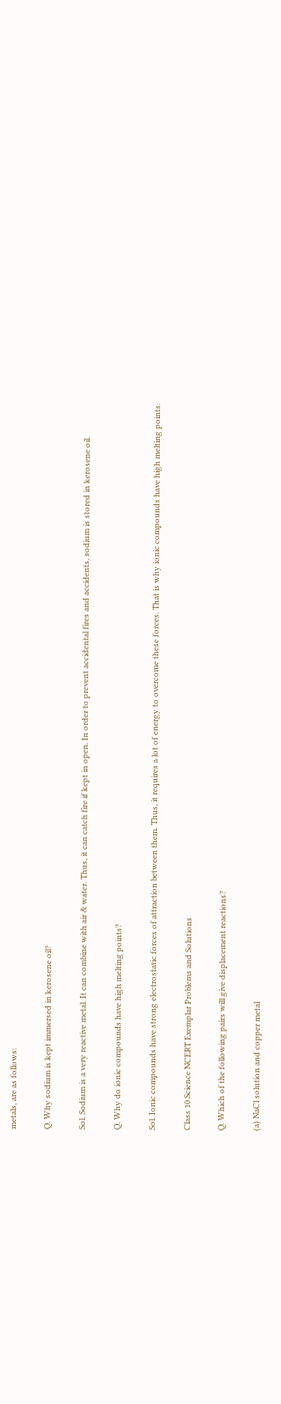metals, are as follows:

Q. Why sodium is kept immersed in kerosene oil?

Sol. Sodium is a very reactive metal. It can combine with air & water. Thus, it can catch fire if kept in open. In order to prevent accidental fires and accidents, sodium is stored in kerosene oil.

Q. Why do ionic compounds have high melting points?

Sol. Ionic compounds have strong electrostatic forces of attraction between them. Thus, it requires a lot of energy to overcome these forces. That is why ionic compounds have high melting points.

Class 10 Science NCERT Exemplar Problems and Solutions

Q. Which of the following pairs will give displacement reactions?

(a) NaCl solution and copper metal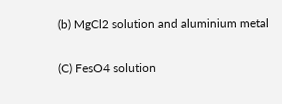(b) MgCl2 solution and aluminium metal

(C) FesO4 solution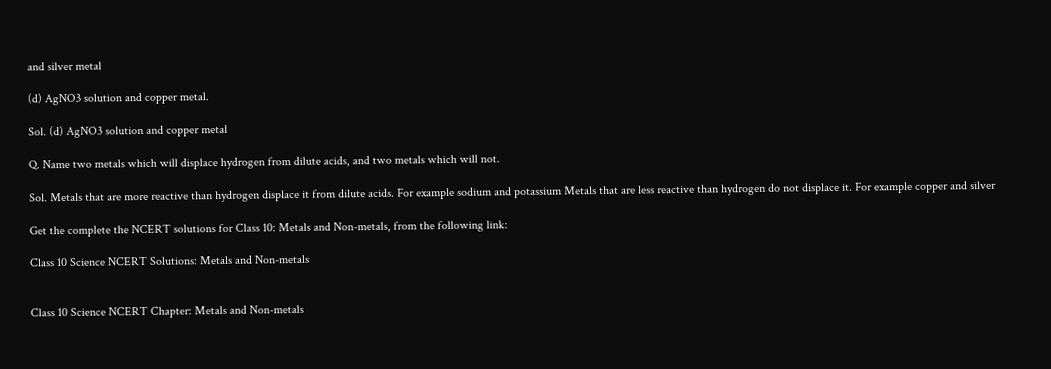and silver metal

(d) AgNO3 solution and copper metal.

Sol. (d) AgNO3 solution and copper metal

Q. Name two metals which will displace hydrogen from dilute acids, and two metals which will not.

Sol. Metals that are more reactive than hydrogen displace it from dilute acids. For example sodium and potassium Metals that are less reactive than hydrogen do not displace it. For example copper and silver

Get the complete the NCERT solutions for Class 10: Metals and Non-metals, from the following link:

Class 10 Science NCERT Solutions: Metals and Non-metals


Class 10 Science NCERT Chapter: Metals and Non-metals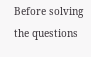Before solving the questions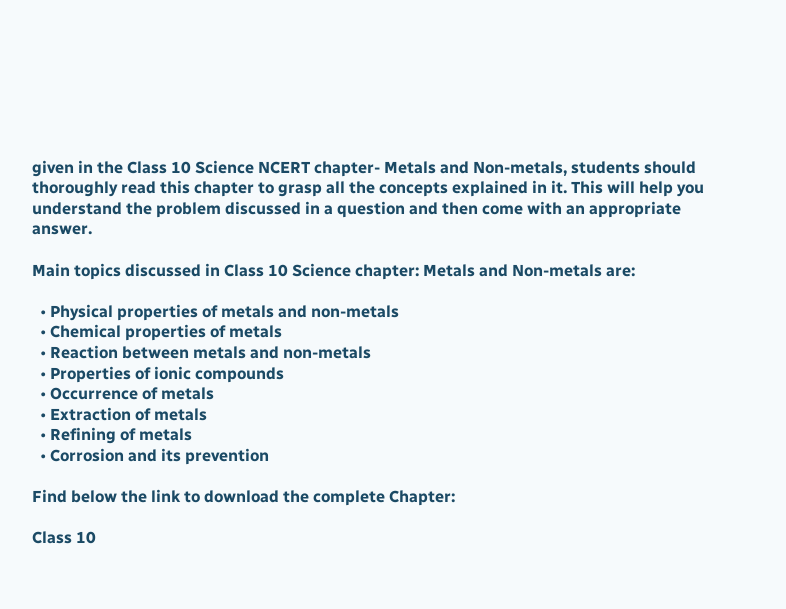given in the Class 10 Science NCERT chapter- Metals and Non-metals, students should thoroughly read this chapter to grasp all the concepts explained in it. This will help you understand the problem discussed in a question and then come with an appropriate answer.

Main topics discussed in Class 10 Science chapter: Metals and Non-metals are:

  • Physical properties of metals and non-metals
  • Chemical properties of metals
  • Reaction between metals and non-metals
  • Properties of ionic compounds
  • Occurrence of metals
  • Extraction of metals
  • Refining of metals
  • Corrosion and its prevention

Find below the link to download the complete Chapter:

Class 10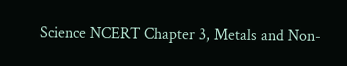Science NCERT Chapter 3, Metals and Non-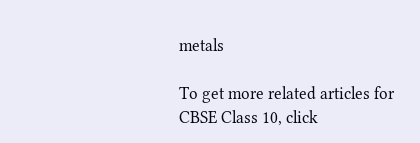metals

To get more related articles for CBSE Class 10, click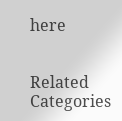here


Related Categories